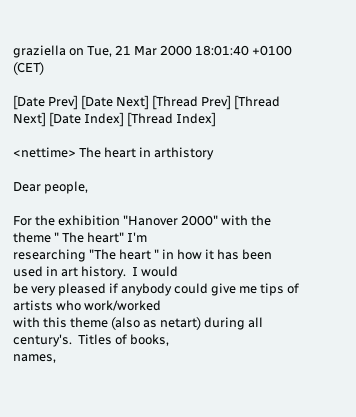graziella on Tue, 21 Mar 2000 18:01:40 +0100 (CET)

[Date Prev] [Date Next] [Thread Prev] [Thread Next] [Date Index] [Thread Index]

<nettime> The heart in arthistory

Dear people,

For the exhibition "Hanover 2000" with the theme " The heart" I'm
researching "The heart " in how it has been used in art history.  I would
be very pleased if anybody could give me tips of artists who work/worked
with this theme (also as netart) during all century's.  Titles of books,
names,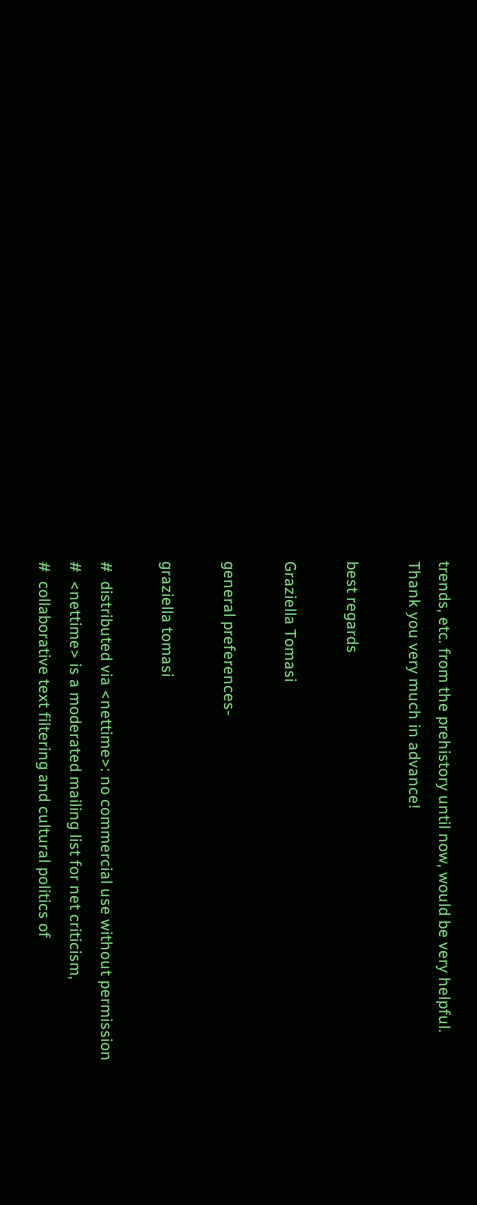trends, etc. from the prehistory until now, would be very helpful.
Thank you very much in advance!

best regards

Graziella Tomasi

general preferences-

graziella tomasi

#  distributed via <nettime>: no commercial use without permission
#  <nettime> is a moderated mailing list for net criticism,
#  collaborative text filtering and cultural politics of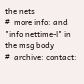the nets
#  more info: and "info nettime-l" in the msg body
#  archive: contact: